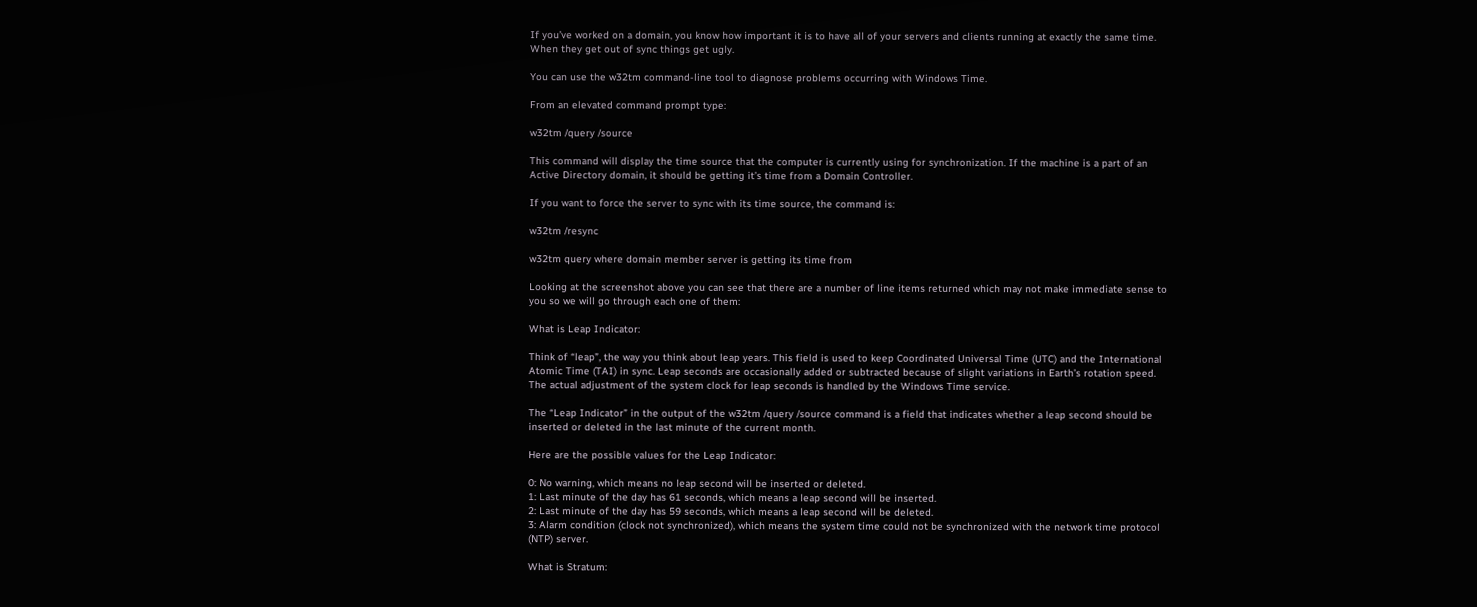If you’ve worked on a domain, you know how important it is to have all of your servers and clients running at exactly the same time. When they get out of sync things get ugly.

You can use the w32tm command-line tool to diagnose problems occurring with Windows Time.

From an elevated command prompt type:

w32tm /query /source

This command will display the time source that the computer is currently using for synchronization. If the machine is a part of an Active Directory domain, it should be getting it’s time from a Domain Controller.

If you want to force the server to sync with its time source, the command is:

w32tm /resync

w32tm query where domain member server is getting its time from

Looking at the screenshot above you can see that there are a number of line items returned which may not make immediate sense to you so we will go through each one of them:

What is Leap Indicator:

Think of “leap”, the way you think about leap years. This field is used to keep Coordinated Universal Time (UTC) and the International Atomic Time (TAI) in sync. Leap seconds are occasionally added or subtracted because of slight variations in Earth’s rotation speed. The actual adjustment of the system clock for leap seconds is handled by the Windows Time service.

The “Leap Indicator” in the output of the w32tm /query /source command is a field that indicates whether a leap second should be inserted or deleted in the last minute of the current month.

Here are the possible values for the Leap Indicator:

0: No warning, which means no leap second will be inserted or deleted.
1: Last minute of the day has 61 seconds, which means a leap second will be inserted.
2: Last minute of the day has 59 seconds, which means a leap second will be deleted.
3: Alarm condition (clock not synchronized), which means the system time could not be synchronized with the network time protocol (NTP) server.

What is Stratum: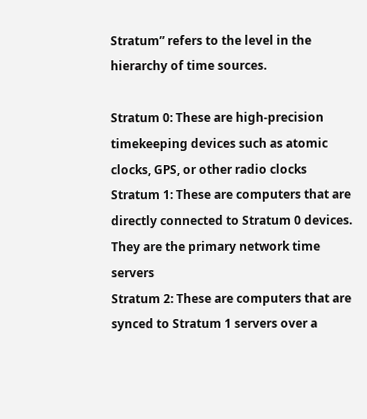Stratum” refers to the level in the hierarchy of time sources.

Stratum 0: These are high-precision timekeeping devices such as atomic clocks, GPS, or other radio clocks
Stratum 1: These are computers that are directly connected to Stratum 0 devices. They are the primary network time servers
Stratum 2: These are computers that are synced to Stratum 1 servers over a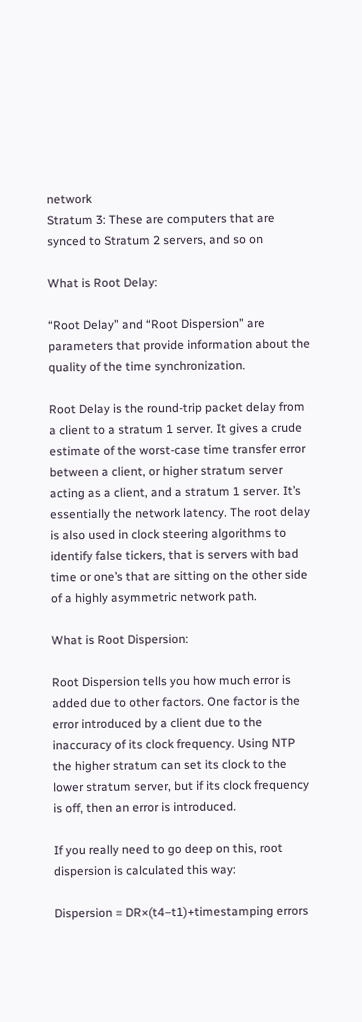network
Stratum 3: These are computers that are synced to Stratum 2 servers, and so on

What is Root Delay:

“Root Delay” and “Root Dispersion” are parameters that provide information about the quality of the time synchronization.

Root Delay is the round-trip packet delay from a client to a stratum 1 server. It gives a crude estimate of the worst-case time transfer error between a client, or higher stratum server acting as a client, and a stratum 1 server. It’s essentially the network latency. The root delay is also used in clock steering algorithms to identify false tickers, that is servers with bad time or one’s that are sitting on the other side of a highly asymmetric network path.

What is Root Dispersion:

Root Dispersion tells you how much error is added due to other factors. One factor is the error introduced by a client due to the inaccuracy of its clock frequency. Using NTP the higher stratum can set its clock to the lower stratum server, but if its clock frequency is off, then an error is introduced.

If you really need to go deep on this, root dispersion is calculated this way:

Dispersion = DR×(t4–t1)+timestamping errors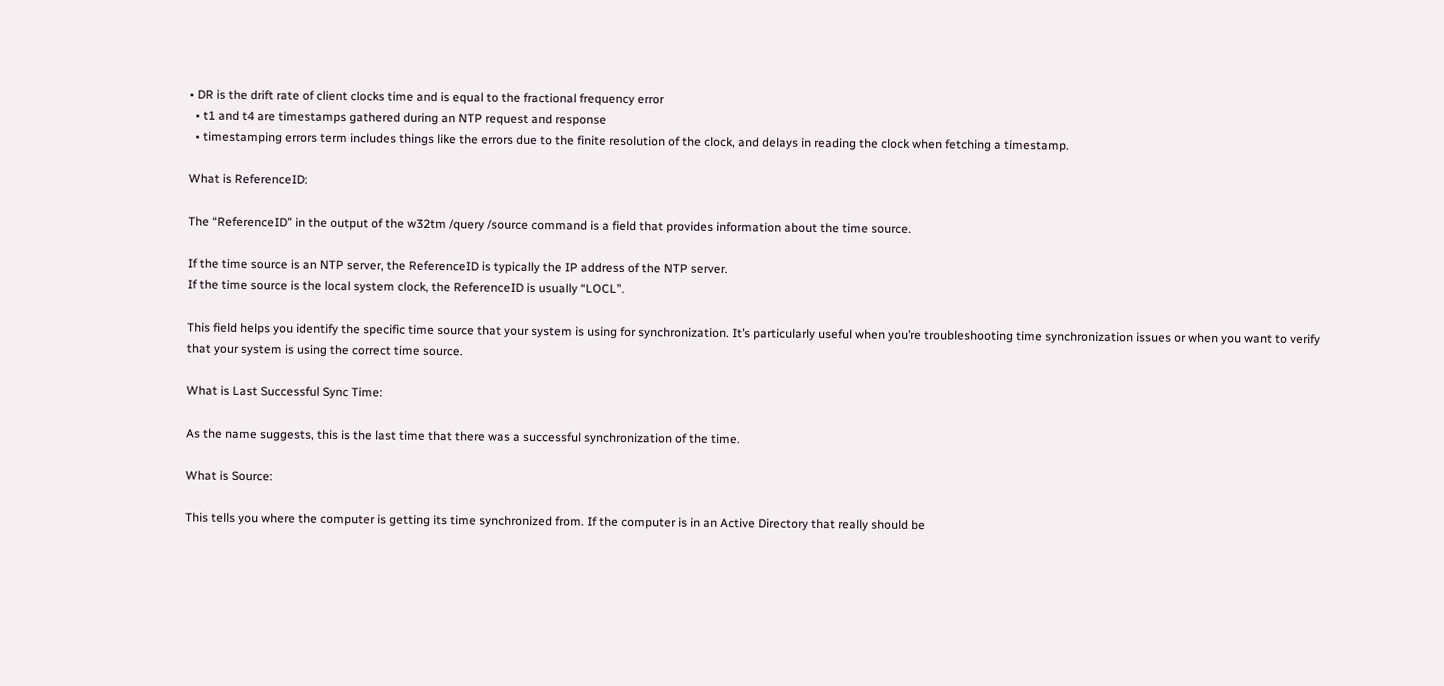• DR is the drift rate of client clocks time and is equal to the fractional frequency error
  • t1 and t4 are timestamps gathered during an NTP request and response
  • timestamping errors term includes things like the errors due to the finite resolution of the clock, and delays in reading the clock when fetching a timestamp.

What is ReferenceID:

The “ReferenceID” in the output of the w32tm /query /source command is a field that provides information about the time source.

If the time source is an NTP server, the ReferenceID is typically the IP address of the NTP server.
If the time source is the local system clock, the ReferenceID is usually “LOCL”.

This field helps you identify the specific time source that your system is using for synchronization. It’s particularly useful when you’re troubleshooting time synchronization issues or when you want to verify that your system is using the correct time source.

What is Last Successful Sync Time:

As the name suggests, this is the last time that there was a successful synchronization of the time.

What is Source:

This tells you where the computer is getting its time synchronized from. If the computer is in an Active Directory that really should be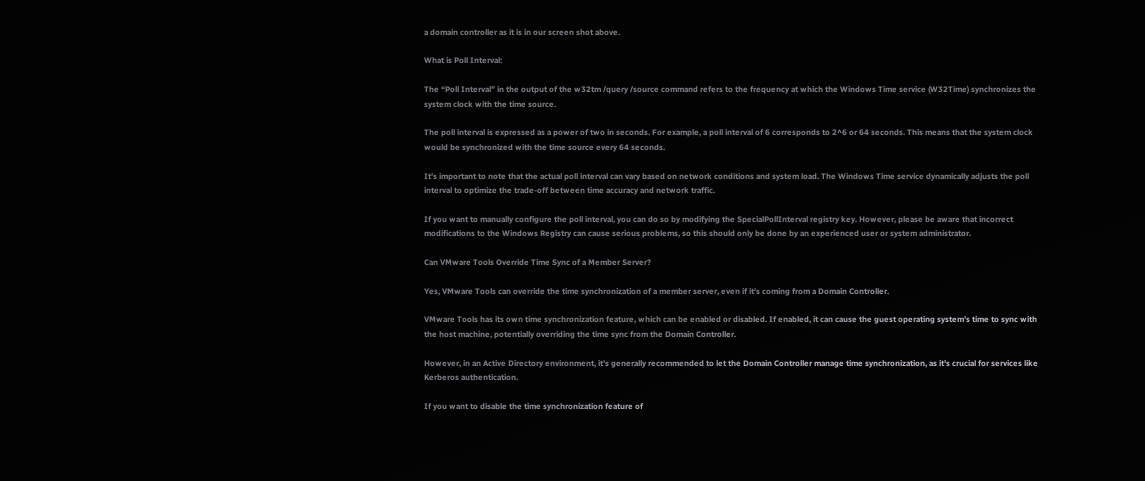a domain controller as it is in our screen shot above.

What is Poll Interval:

The “Poll Interval” in the output of the w32tm /query /source command refers to the frequency at which the Windows Time service (W32Time) synchronizes the system clock with the time source.

The poll interval is expressed as a power of two in seconds. For example, a poll interval of 6 corresponds to 2^6 or 64 seconds. This means that the system clock would be synchronized with the time source every 64 seconds.

It’s important to note that the actual poll interval can vary based on network conditions and system load. The Windows Time service dynamically adjusts the poll interval to optimize the trade-off between time accuracy and network traffic.

If you want to manually configure the poll interval, you can do so by modifying the SpecialPollInterval registry key. However, please be aware that incorrect modifications to the Windows Registry can cause serious problems, so this should only be done by an experienced user or system administrator.

Can VMware Tools Override Time Sync of a Member Server?

Yes, VMware Tools can override the time synchronization of a member server, even if it’s coming from a Domain Controller.

VMware Tools has its own time synchronization feature, which can be enabled or disabled. If enabled, it can cause the guest operating system’s time to sync with the host machine, potentially overriding the time sync from the Domain Controller.

However, in an Active Directory environment, it’s generally recommended to let the Domain Controller manage time synchronization, as it’s crucial for services like Kerberos authentication.

If you want to disable the time synchronization feature of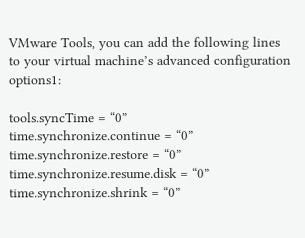VMware Tools, you can add the following lines to your virtual machine’s advanced configuration options1:

tools.syncTime = “0”
time.synchronize.continue = “0”
time.synchronize.restore = “0”
time.synchronize.resume.disk = “0”
time.synchronize.shrink = “0”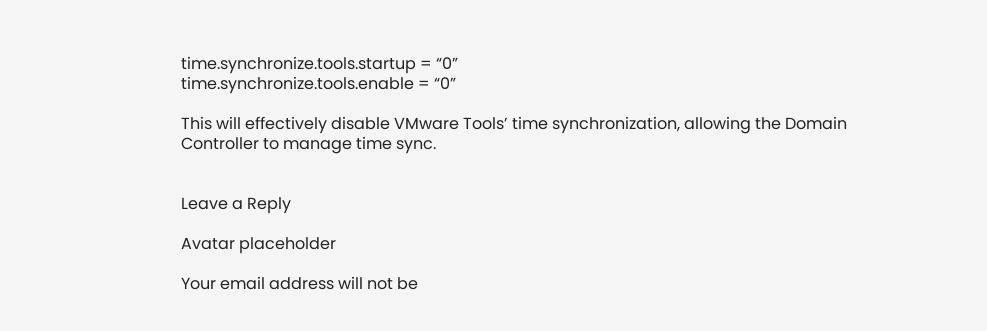time.synchronize.tools.startup = “0”
time.synchronize.tools.enable = “0”

This will effectively disable VMware Tools’ time synchronization, allowing the Domain Controller to manage time sync.


Leave a Reply

Avatar placeholder

Your email address will not be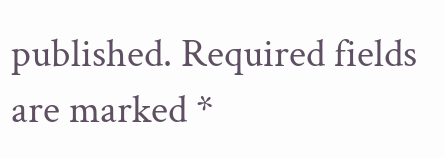published. Required fields are marked *